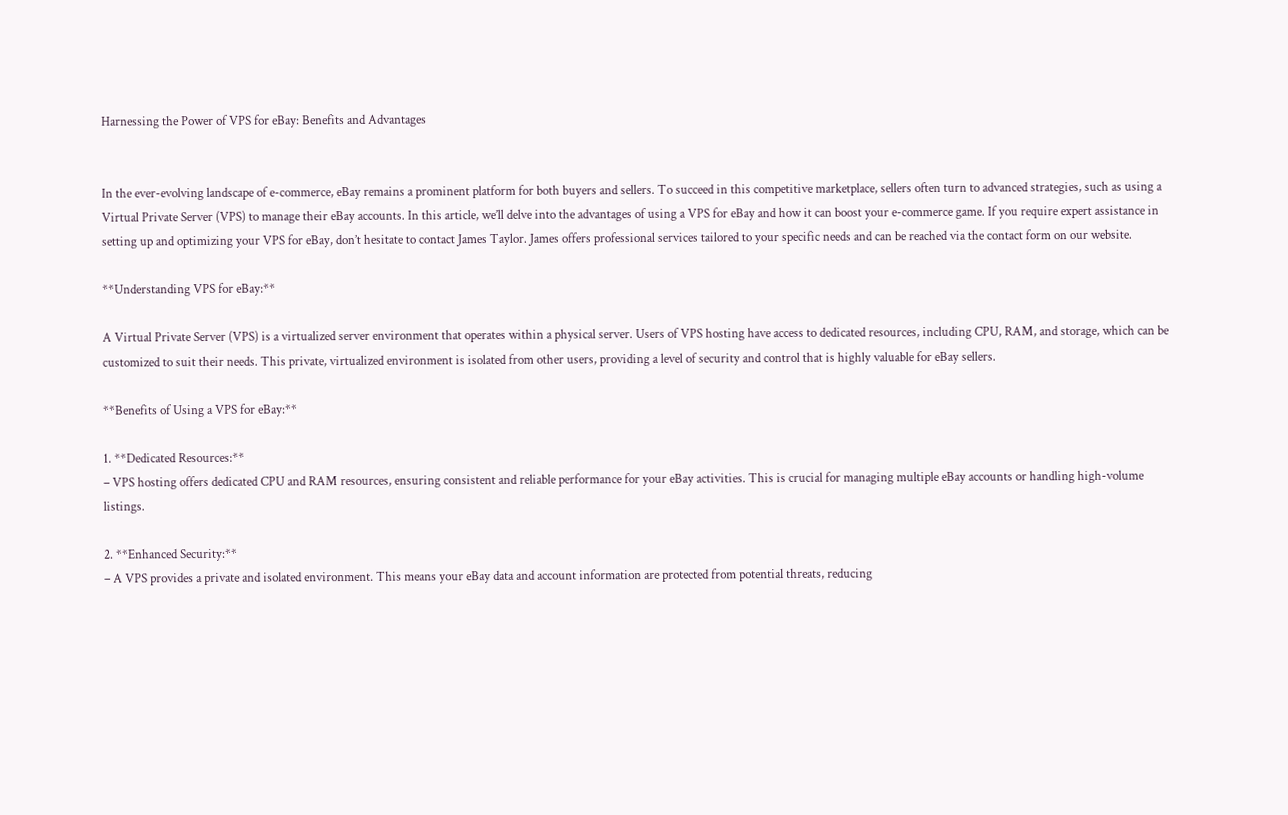Harnessing the Power of VPS for eBay: Benefits and Advantages


In the ever-evolving landscape of e-commerce, eBay remains a prominent platform for both buyers and sellers. To succeed in this competitive marketplace, sellers often turn to advanced strategies, such as using a Virtual Private Server (VPS) to manage their eBay accounts. In this article, we’ll delve into the advantages of using a VPS for eBay and how it can boost your e-commerce game. If you require expert assistance in setting up and optimizing your VPS for eBay, don’t hesitate to contact James Taylor. James offers professional services tailored to your specific needs and can be reached via the contact form on our website.

**Understanding VPS for eBay:**

A Virtual Private Server (VPS) is a virtualized server environment that operates within a physical server. Users of VPS hosting have access to dedicated resources, including CPU, RAM, and storage, which can be customized to suit their needs. This private, virtualized environment is isolated from other users, providing a level of security and control that is highly valuable for eBay sellers.

**Benefits of Using a VPS for eBay:**

1. **Dedicated Resources:**
– VPS hosting offers dedicated CPU and RAM resources, ensuring consistent and reliable performance for your eBay activities. This is crucial for managing multiple eBay accounts or handling high-volume listings.

2. **Enhanced Security:**
– A VPS provides a private and isolated environment. This means your eBay data and account information are protected from potential threats, reducing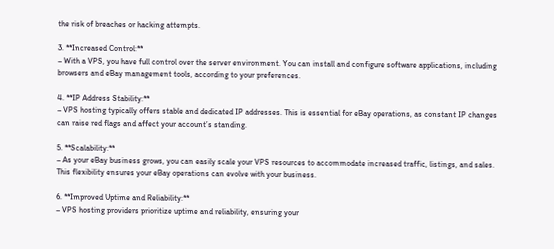the risk of breaches or hacking attempts.

3. **Increased Control:**
– With a VPS, you have full control over the server environment. You can install and configure software applications, including browsers and eBay management tools, according to your preferences.

4. **IP Address Stability:**
– VPS hosting typically offers stable and dedicated IP addresses. This is essential for eBay operations, as constant IP changes can raise red flags and affect your account’s standing.

5. **Scalability:**
– As your eBay business grows, you can easily scale your VPS resources to accommodate increased traffic, listings, and sales. This flexibility ensures your eBay operations can evolve with your business.

6. **Improved Uptime and Reliability:**
– VPS hosting providers prioritize uptime and reliability, ensuring your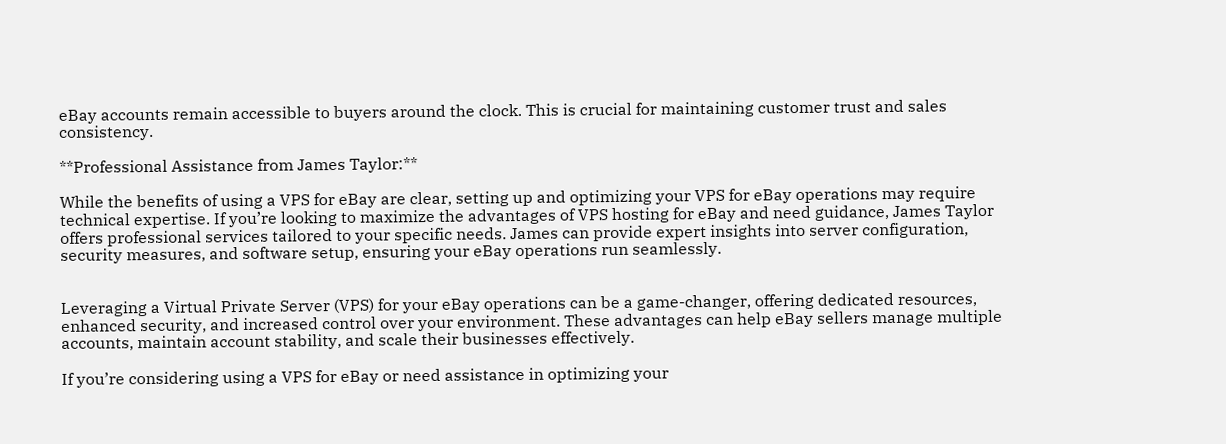eBay accounts remain accessible to buyers around the clock. This is crucial for maintaining customer trust and sales consistency.

**Professional Assistance from James Taylor:**

While the benefits of using a VPS for eBay are clear, setting up and optimizing your VPS for eBay operations may require technical expertise. If you’re looking to maximize the advantages of VPS hosting for eBay and need guidance, James Taylor offers professional services tailored to your specific needs. James can provide expert insights into server configuration, security measures, and software setup, ensuring your eBay operations run seamlessly.


Leveraging a Virtual Private Server (VPS) for your eBay operations can be a game-changer, offering dedicated resources, enhanced security, and increased control over your environment. These advantages can help eBay sellers manage multiple accounts, maintain account stability, and scale their businesses effectively.

If you’re considering using a VPS for eBay or need assistance in optimizing your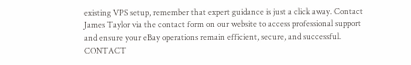existing VPS setup, remember that expert guidance is just a click away. Contact James Taylor via the contact form on our website to access professional support and ensure your eBay operations remain efficient, secure, and successful. CONTACT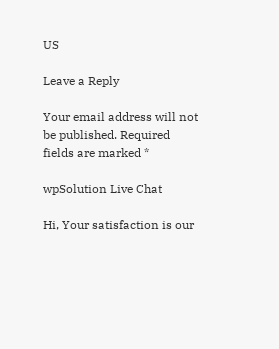US

Leave a Reply

Your email address will not be published. Required fields are marked *

wpSolution Live Chat

Hi, Your satisfaction is our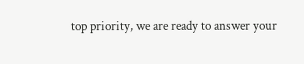top priority, we are ready to answer your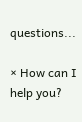questions...

× How can I help you?